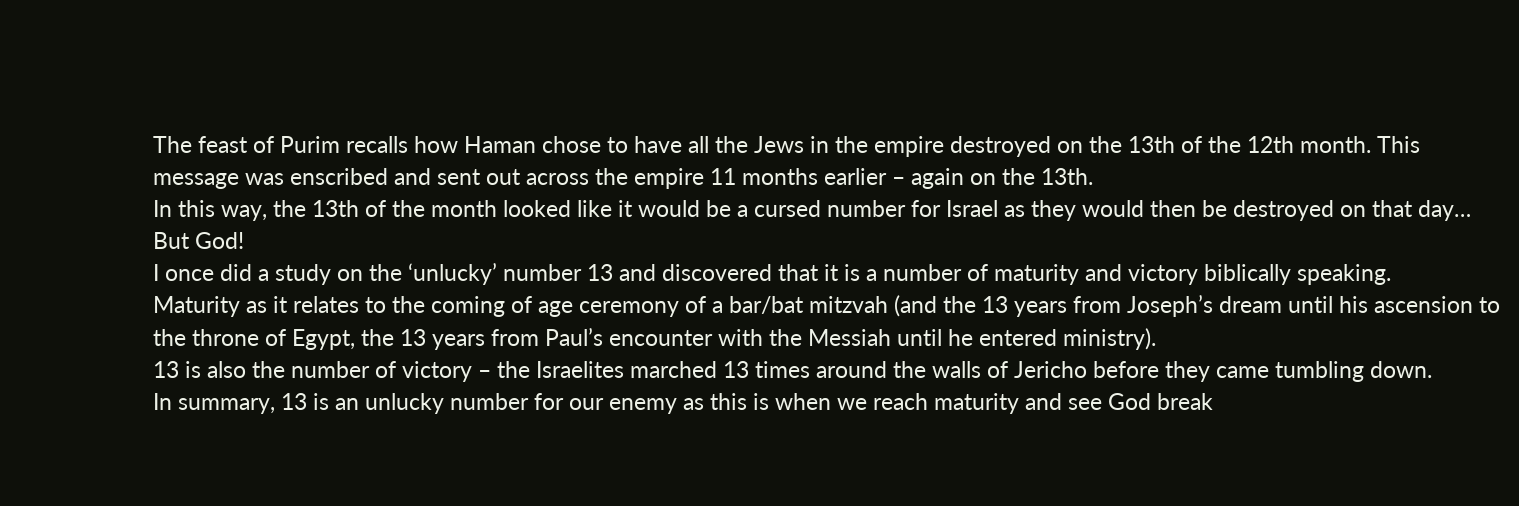The feast of Purim recalls how Haman chose to have all the Jews in the empire destroyed on the 13th of the 12th month. This message was enscribed and sent out across the empire 11 months earlier – again on the 13th.
In this way, the 13th of the month looked like it would be a cursed number for Israel as they would then be destroyed on that day… But God!
I once did a study on the ‘unlucky’ number 13 and discovered that it is a number of maturity and victory biblically speaking.
Maturity as it relates to the coming of age ceremony of a bar/bat mitzvah (and the 13 years from Joseph’s dream until his ascension to the throne of Egypt, the 13 years from Paul’s encounter with the Messiah until he entered ministry).
13 is also the number of victory – the Israelites marched 13 times around the walls of Jericho before they came tumbling down.
In summary, 13 is an unlucky number for our enemy as this is when we reach maturity and see God break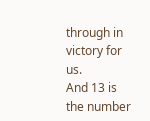through in victory for us.
And 13 is the number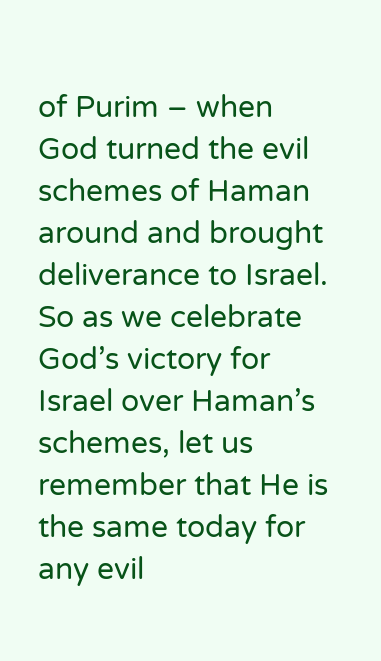of Purim – when God turned the evil schemes of Haman around and brought deliverance to Israel. So as we celebrate God’s victory for Israel over Haman’s schemes, let us remember that He is the same today for any evil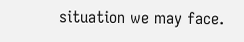situation we may face.